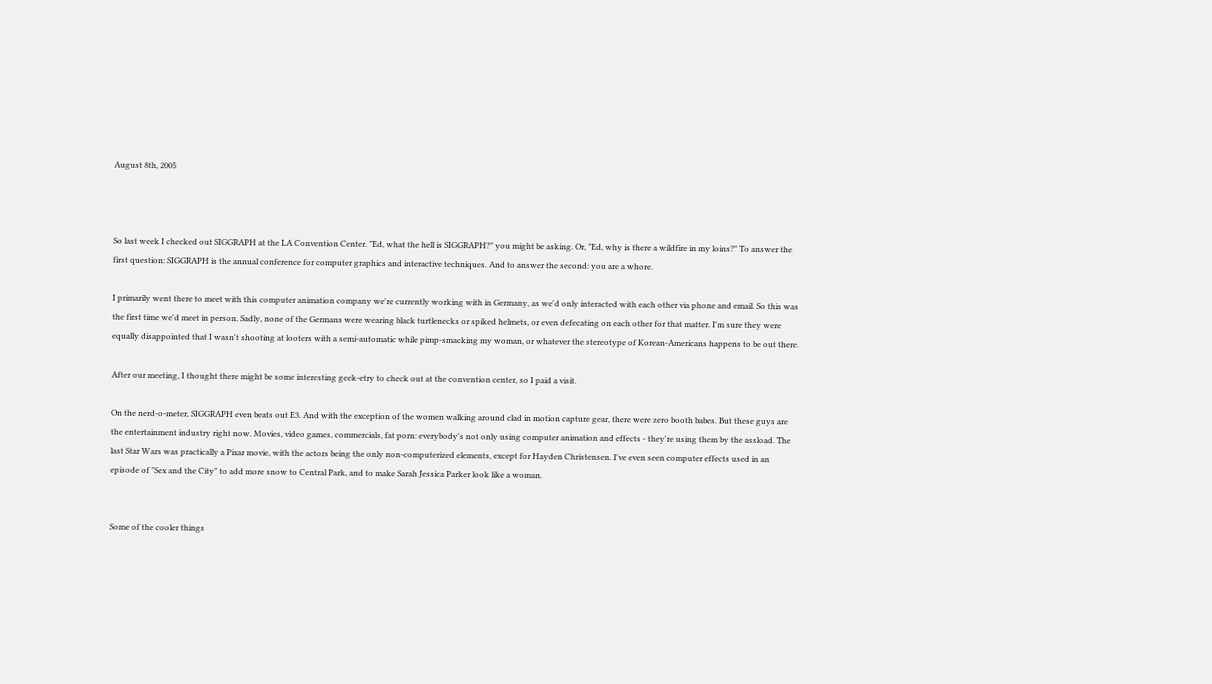August 8th, 2005



So last week I checked out SIGGRAPH at the LA Convention Center. "Ed, what the hell is SIGGRAPH?" you might be asking. Or, "Ed, why is there a wildfire in my loins?" To answer the first question: SIGGRAPH is the annual conference for computer graphics and interactive techniques. And to answer the second: you are a whore.

I primarily went there to meet with this computer animation company we're currently working with in Germany, as we'd only interacted with each other via phone and email. So this was the first time we'd meet in person. Sadly, none of the Germans were wearing black turtlenecks or spiked helmets, or even defecating on each other for that matter. I'm sure they were equally disappointed that I wasn't shooting at looters with a semi-automatic while pimp-smacking my woman, or whatever the stereotype of Korean-Americans happens to be out there.

After our meeting, I thought there might be some interesting geek-etry to check out at the convention center, so I paid a visit.

On the nerd-o-meter, SIGGRAPH even beats out E3. And with the exception of the women walking around clad in motion capture gear, there were zero booth babes. But these guys are the entertainment industry right now. Movies, video games, commercials, fat porn: everybody's not only using computer animation and effects - they're using them by the assload. The last Star Wars was practically a Pixar movie, with the actors being the only non-computerized elements, except for Hayden Christensen. I've even seen computer effects used in an episode of "Sex and the City" to add more snow to Central Park, and to make Sarah Jessica Parker look like a woman.


Some of the cooler things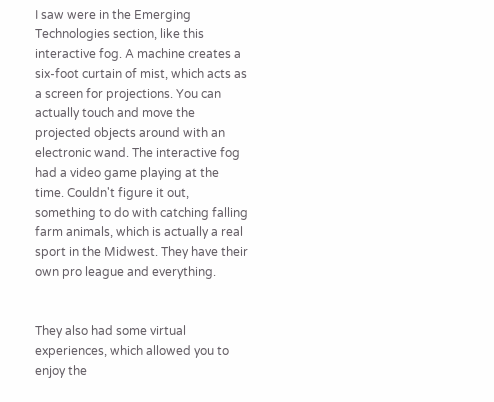I saw were in the Emerging Technologies section, like this interactive fog. A machine creates a six-foot curtain of mist, which acts as a screen for projections. You can actually touch and move the projected objects around with an electronic wand. The interactive fog had a video game playing at the time. Couldn't figure it out, something to do with catching falling farm animals, which is actually a real sport in the Midwest. They have their own pro league and everything.


They also had some virtual experiences, which allowed you to enjoy the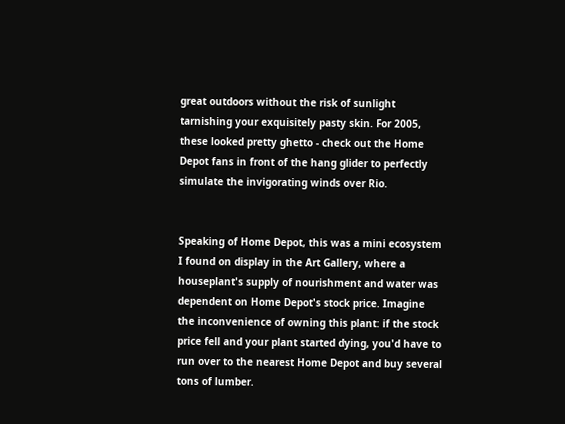great outdoors without the risk of sunlight tarnishing your exquisitely pasty skin. For 2005, these looked pretty ghetto - check out the Home Depot fans in front of the hang glider to perfectly simulate the invigorating winds over Rio.


Speaking of Home Depot, this was a mini ecosystem I found on display in the Art Gallery, where a houseplant's supply of nourishment and water was dependent on Home Depot's stock price. Imagine the inconvenience of owning this plant: if the stock price fell and your plant started dying, you'd have to run over to the nearest Home Depot and buy several tons of lumber.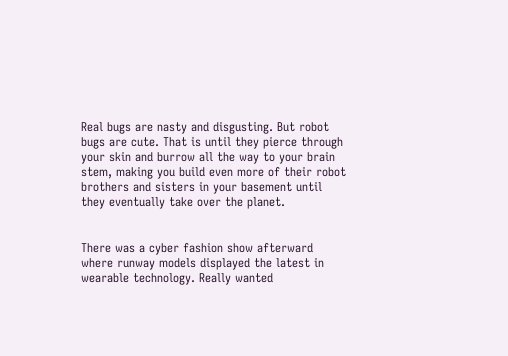Real bugs are nasty and disgusting. But robot bugs are cute. That is until they pierce through your skin and burrow all the way to your brain stem, making you build even more of their robot brothers and sisters in your basement until they eventually take over the planet.


There was a cyber fashion show afterward where runway models displayed the latest in wearable technology. Really wanted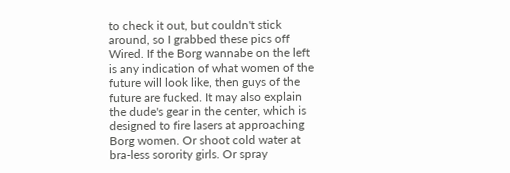to check it out, but couldn't stick around, so I grabbed these pics off Wired. If the Borg wannabe on the left is any indication of what women of the future will look like, then guys of the future are fucked. It may also explain the dude's gear in the center, which is designed to fire lasers at approaching Borg women. Or shoot cold water at bra-less sorority girls. Or spray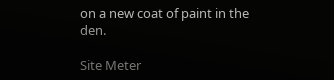on a new coat of paint in the den.

Site Meter